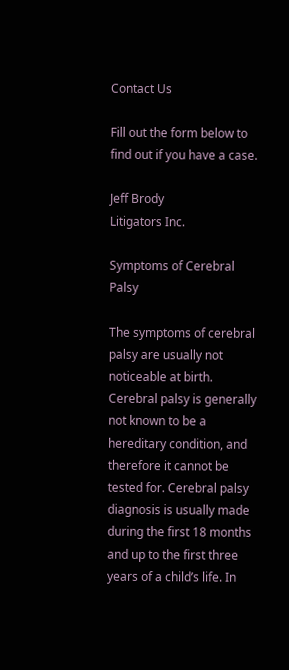Contact Us

Fill out the form below to
find out if you have a case.

Jeff Brody
Litigators Inc.

Symptoms of Cerebral Palsy

The symptoms of cerebral palsy are usually not noticeable at birth. Cerebral palsy is generally not known to be a hereditary condition, and therefore it cannot be tested for. Cerebral palsy diagnosis is usually made during the first 18 months and up to the first three years of a child’s life. In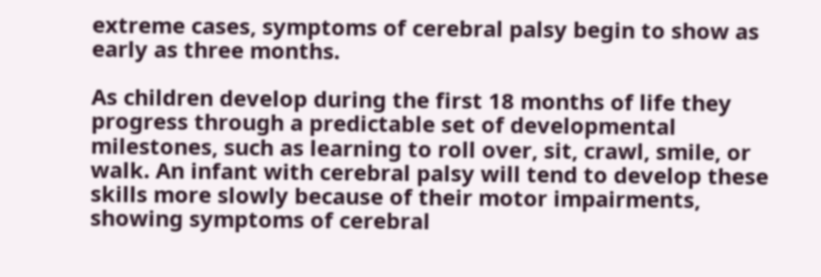extreme cases, symptoms of cerebral palsy begin to show as early as three months.

As children develop during the first 18 months of life they progress through a predictable set of developmental milestones, such as learning to roll over, sit, crawl, smile, or walk. An infant with cerebral palsy will tend to develop these skills more slowly because of their motor impairments, showing symptoms of cerebral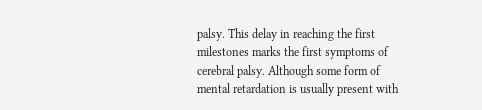palsy. This delay in reaching the first milestones marks the first symptoms of cerebral palsy. Although some form of mental retardation is usually present with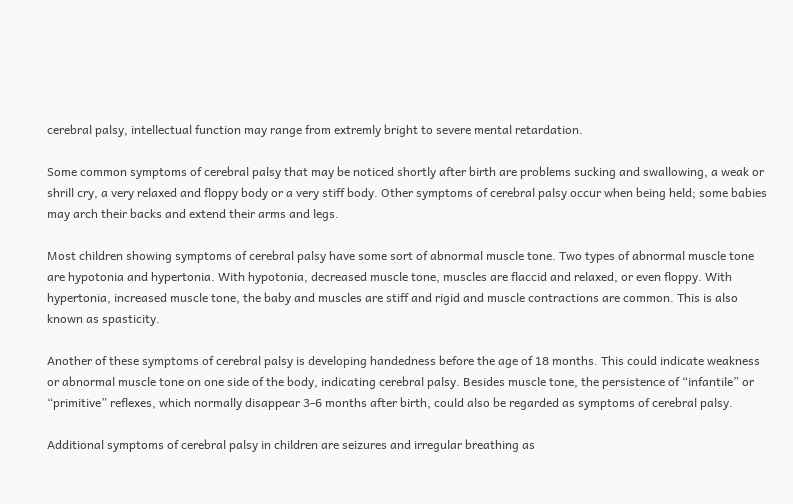cerebral palsy, intellectual function may range from extremly bright to severe mental retardation.

Some common symptoms of cerebral palsy that may be noticed shortly after birth are problems sucking and swallowing, a weak or shrill cry, a very relaxed and floppy body or a very stiff body. Other symptoms of cerebral palsy occur when being held; some babies may arch their backs and extend their arms and legs.

Most children showing symptoms of cerebral palsy have some sort of abnormal muscle tone. Two types of abnormal muscle tone are hypotonia and hypertonia. With hypotonia, decreased muscle tone, muscles are flaccid and relaxed, or even floppy. With hypertonia, increased muscle tone, the baby and muscles are stiff and rigid and muscle contractions are common. This is also known as spasticity.

Another of these symptoms of cerebral palsy is developing handedness before the age of 18 months. This could indicate weakness or abnormal muscle tone on one side of the body, indicating cerebral palsy. Besides muscle tone, the persistence of “infantile” or “primitive” reflexes, which normally disappear 3-6 months after birth, could also be regarded as symptoms of cerebral palsy.

Additional symptoms of cerebral palsy in children are seizures and irregular breathing as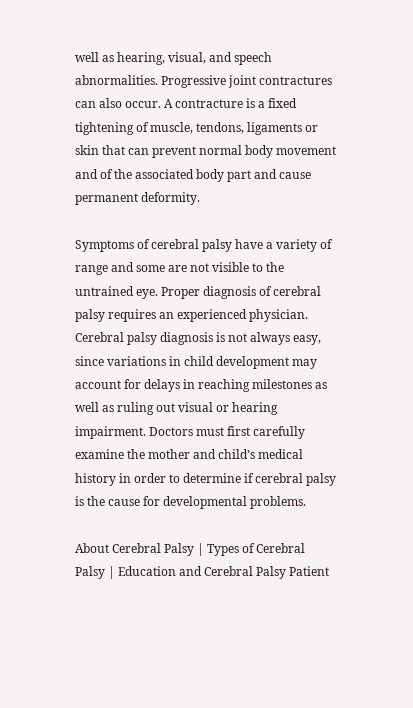well as hearing, visual, and speech abnormalities. Progressive joint contractures can also occur. A contracture is a fixed tightening of muscle, tendons, ligaments or skin that can prevent normal body movement and of the associated body part and cause permanent deformity.

Symptoms of cerebral palsy have a variety of range and some are not visible to the untrained eye. Proper diagnosis of cerebral palsy requires an experienced physician. Cerebral palsy diagnosis is not always easy, since variations in child development may account for delays in reaching milestones as well as ruling out visual or hearing impairment. Doctors must first carefully examine the mother and child’s medical history in order to determine if cerebral palsy is the cause for developmental problems.

About Cerebral Palsy | Types of Cerebral Palsy | Education and Cerebral Palsy Patient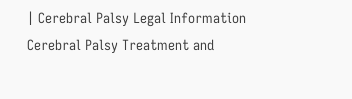| Cerebral Palsy Legal Information
Cerebral Palsy Treatment and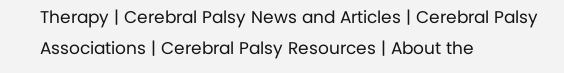Therapy | Cerebral Palsy News and Articles | Cerebral Palsy Associations | Cerebral Palsy Resources | About the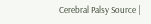Cerebral Palsy Source |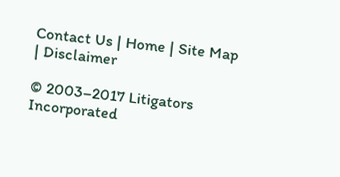Contact Us | Home | Site Map | Disclaimer

© 2003–2017 Litigators Incorporated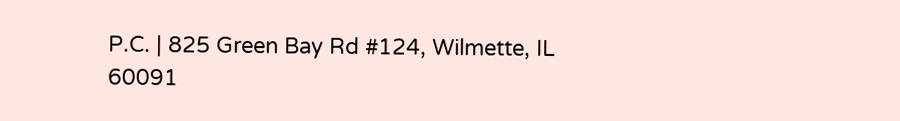P.C. | 825 Green Bay Rd #124, Wilmette, IL 60091